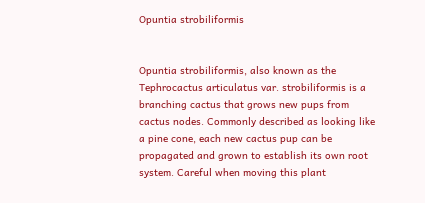Opuntia strobiliformis


Opuntia strobiliformis, also known as the Tephrocactus articulatus var. strobiliformis is a branching cactus that grows new pups from cactus nodes. Commonly described as looking like a pine cone, each new cactus pup can be propagated and grown to establish its own root system. Careful when moving this plant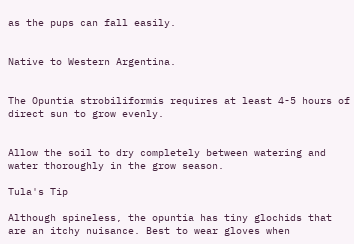as the pups can fall easily.


Native to Western Argentina.


The Opuntia strobiliformis requires at least 4-5 hours of direct sun to grow evenly.


Allow the soil to dry completely between watering and water thoroughly in the grow season.

Tula's Tip

Although spineless, the opuntia has tiny glochids that are an itchy nuisance. Best to wear gloves when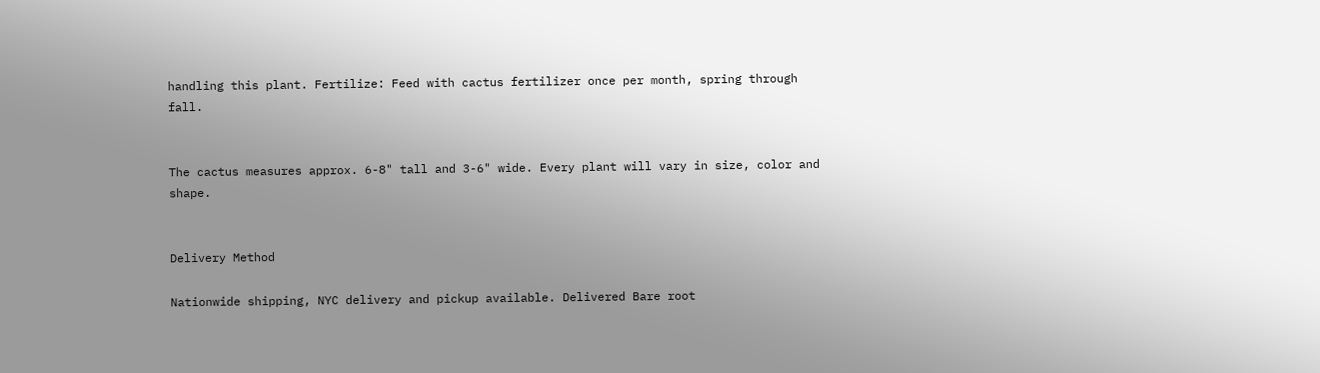handling this plant. Fertilize: Feed with cactus fertilizer once per month, spring through fall.


The cactus measures approx. 6-8" tall and 3-6" wide. Every plant will vary in size, color and shape.


Delivery Method

Nationwide shipping, NYC delivery and pickup available. Delivered Bare root